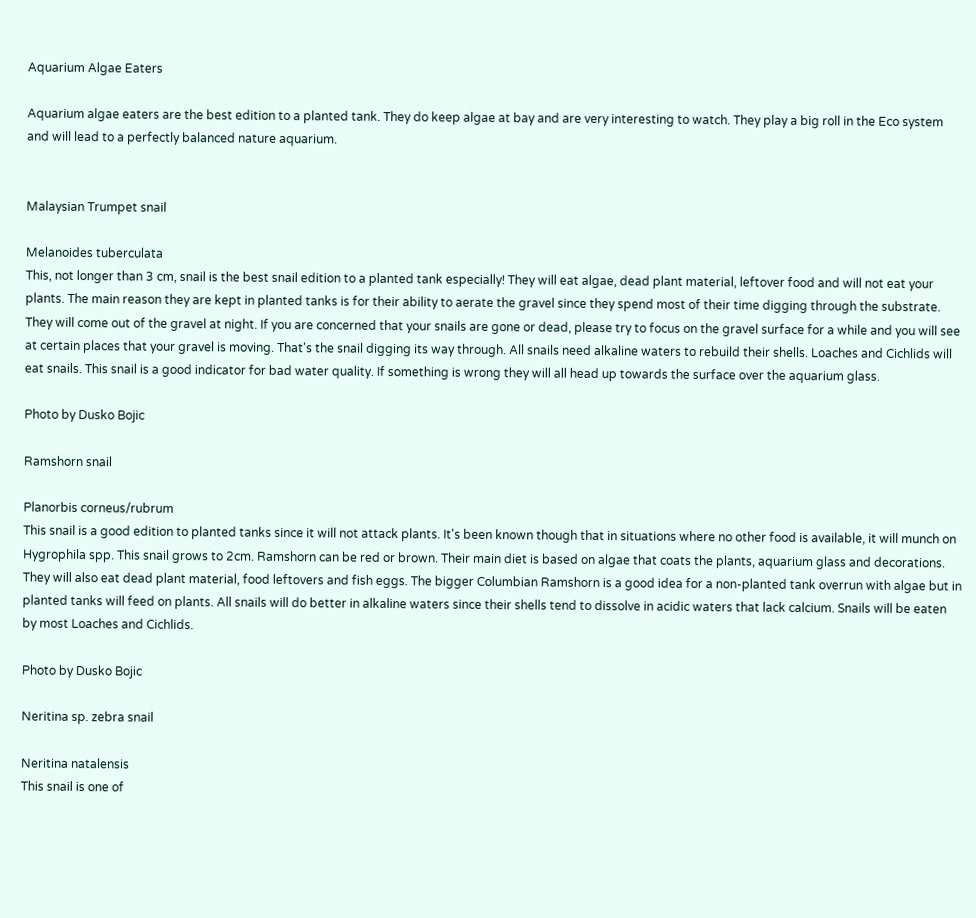Aquarium Algae Eaters

Aquarium algae eaters are the best edition to a planted tank. They do keep algae at bay and are very interesting to watch. They play a big roll in the Eco system and will lead to a perfectly balanced nature aquarium.


Malaysian Trumpet snail

Melanoides tuberculata
This, not longer than 3 cm, snail is the best snail edition to a planted tank especially! They will eat algae, dead plant material, leftover food and will not eat your plants. The main reason they are kept in planted tanks is for their ability to aerate the gravel since they spend most of their time digging through the substrate. They will come out of the gravel at night. If you are concerned that your snails are gone or dead, please try to focus on the gravel surface for a while and you will see at certain places that your gravel is moving. That's the snail digging its way through. All snails need alkaline waters to rebuild their shells. Loaches and Cichlids will eat snails. This snail is a good indicator for bad water quality. If something is wrong they will all head up towards the surface over the aquarium glass.

Photo by Dusko Bojic

Ramshorn snail

Planorbis corneus/rubrum
This snail is a good edition to planted tanks since it will not attack plants. It's been known though that in situations where no other food is available, it will munch on Hygrophila spp. This snail grows to 2cm. Ramshorn can be red or brown. Their main diet is based on algae that coats the plants, aquarium glass and decorations. They will also eat dead plant material, food leftovers and fish eggs. The bigger Columbian Ramshorn is a good idea for a non-planted tank overrun with algae but in planted tanks will feed on plants. All snails will do better in alkaline waters since their shells tend to dissolve in acidic waters that lack calcium. Snails will be eaten by most Loaches and Cichlids.

Photo by Dusko Bojic

Neritina sp. zebra snail

Neritina natalensis
This snail is one of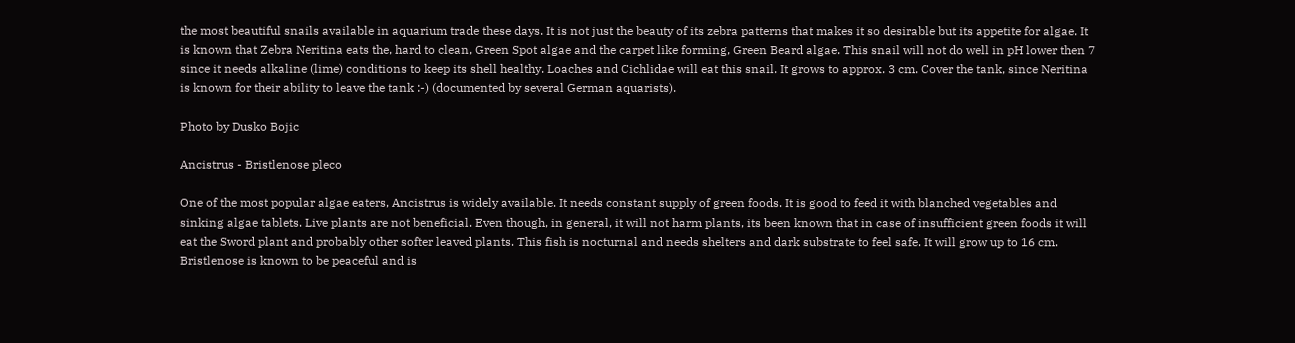the most beautiful snails available in aquarium trade these days. It is not just the beauty of its zebra patterns that makes it so desirable but its appetite for algae. It is known that Zebra Neritina eats the, hard to clean, Green Spot algae and the carpet like forming, Green Beard algae. This snail will not do well in pH lower then 7 since it needs alkaline (lime) conditions to keep its shell healthy. Loaches and Cichlidae will eat this snail. It grows to approx. 3 cm. Cover the tank, since Neritina is known for their ability to leave the tank :-) (documented by several German aquarists).

Photo by Dusko Bojic

Ancistrus - Bristlenose pleco

One of the most popular algae eaters, Ancistrus is widely available. It needs constant supply of green foods. It is good to feed it with blanched vegetables and sinking algae tablets. Live plants are not beneficial. Even though, in general, it will not harm plants, its been known that in case of insufficient green foods it will eat the Sword plant and probably other softer leaved plants. This fish is nocturnal and needs shelters and dark substrate to feel safe. It will grow up to 16 cm. Bristlenose is known to be peaceful and is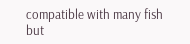compatible with many fish but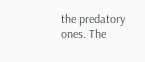the predatory ones. The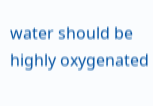water should be highly oxygenated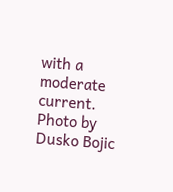with a moderate current.
Photo by Dusko Bojic